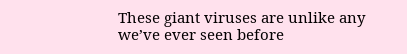These giant viruses are unlike any we’ve ever seen before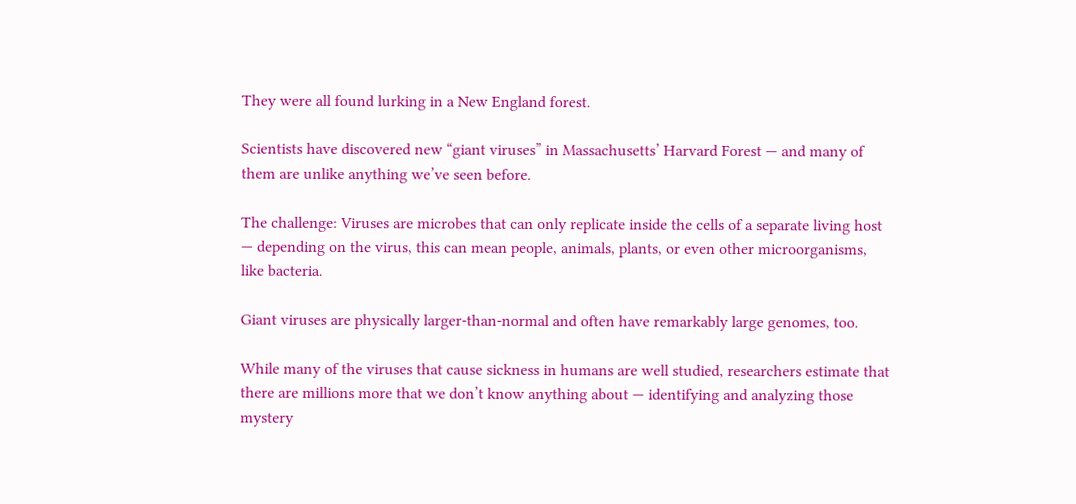They were all found lurking in a New England forest.

Scientists have discovered new “giant viruses” in Massachusetts’ Harvard Forest — and many of them are unlike anything we’ve seen before.

The challenge: Viruses are microbes that can only replicate inside the cells of a separate living host — depending on the virus, this can mean people, animals, plants, or even other microorganisms, like bacteria.

Giant viruses are physically larger-than-normal and often have remarkably large genomes, too.

While many of the viruses that cause sickness in humans are well studied, researchers estimate that there are millions more that we don’t know anything about — identifying and analyzing those mystery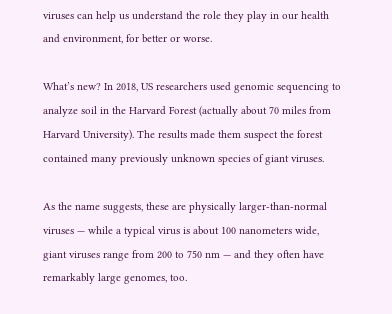viruses can help us understand the role they play in our health and environment, for better or worse.

What’s new? In 2018, US researchers used genomic sequencing to analyze soil in the Harvard Forest (actually about 70 miles from Harvard University). The results made them suspect the forest contained many previously unknown species of giant viruses.

As the name suggests, these are physically larger-than-normal viruses — while a typical virus is about 100 nanometers wide, giant viruses range from 200 to 750 nm — and they often have remarkably large genomes, too.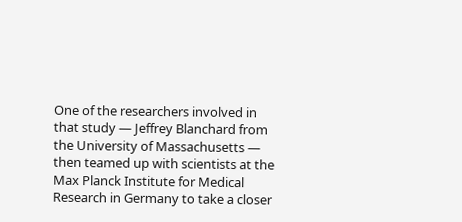One of the researchers involved in that study — Jeffrey Blanchard from the University of Massachusetts — then teamed up with scientists at the Max Planck Institute for Medical Research in Germany to take a closer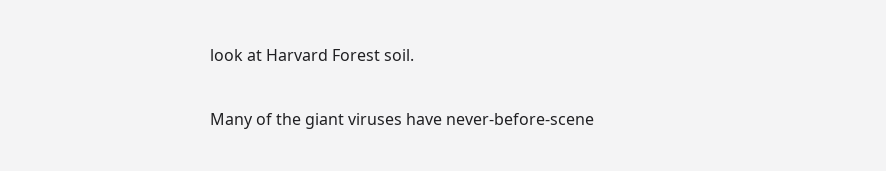look at Harvard Forest soil.

Many of the giant viruses have never-before-scene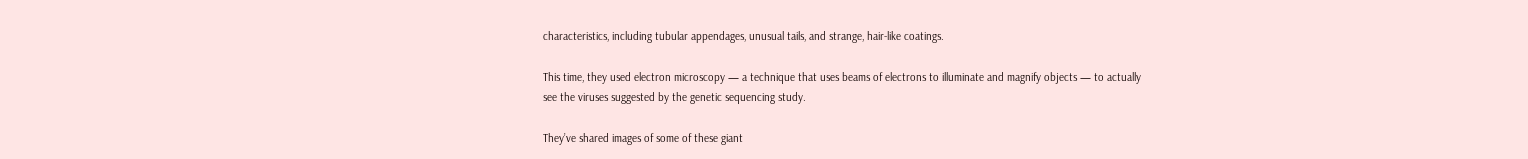characteristics, including tubular appendages, unusual tails, and strange, hair-like coatings.

This time, they used electron microscopy — a technique that uses beams of electrons to illuminate and magnify objects — to actually see the viruses suggested by the genetic sequencing study.

They’ve shared images of some of these giant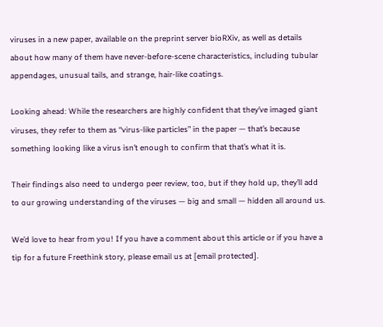viruses in a new paper, available on the preprint server bioRXiv, as well as details about how many of them have never-before-scene characteristics, including tubular appendages, unusual tails, and strange, hair-like coatings.

Looking ahead: While the researchers are highly confident that they’ve imaged giant viruses, they refer to them as “virus-like particles” in the paper — that’s because something looking like a virus isn’t enough to confirm that that’s what it is.

Their findings also need to undergo peer review, too, but if they hold up, they’ll add to our growing understanding of the viruses — big and small — hidden all around us.

We’d love to hear from you! If you have a comment about this article or if you have a tip for a future Freethink story, please email us at [email protected].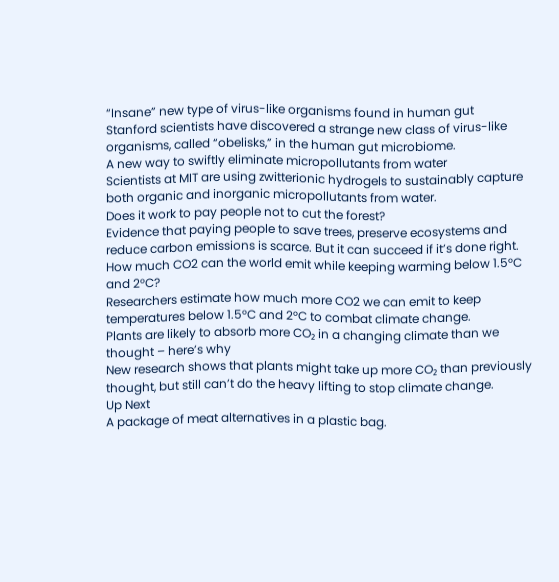“Insane” new type of virus-like organisms found in human gut
Stanford scientists have discovered a strange new class of virus-like organisms, called “obelisks,” in the human gut microbiome.
A new way to swiftly eliminate micropollutants from water
Scientists at MIT are using zwitterionic hydrogels to sustainably capture both organic and inorganic micropollutants from water.
Does it work to pay people not to cut the forest?
Evidence that paying people to save trees, preserve ecosystems and reduce carbon emissions is scarce. But it can succeed if it’s done right.
How much CO2 can the world emit while keeping warming below 1.5°C and 2°C?
Researchers estimate how much more CO2 we can emit to keep temperatures below 1.5°C and 2°C to combat climate change.
Plants are likely to absorb more CO₂ in a changing climate than we thought – here’s why
New research shows that plants might take up more CO₂ than previously thought, but still can’t do the heavy lifting to stop climate change.
Up Next
A package of meat alternatives in a plastic bag.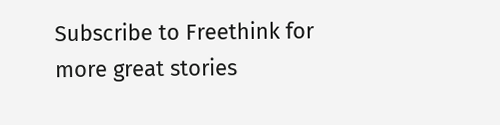Subscribe to Freethink for more great stories